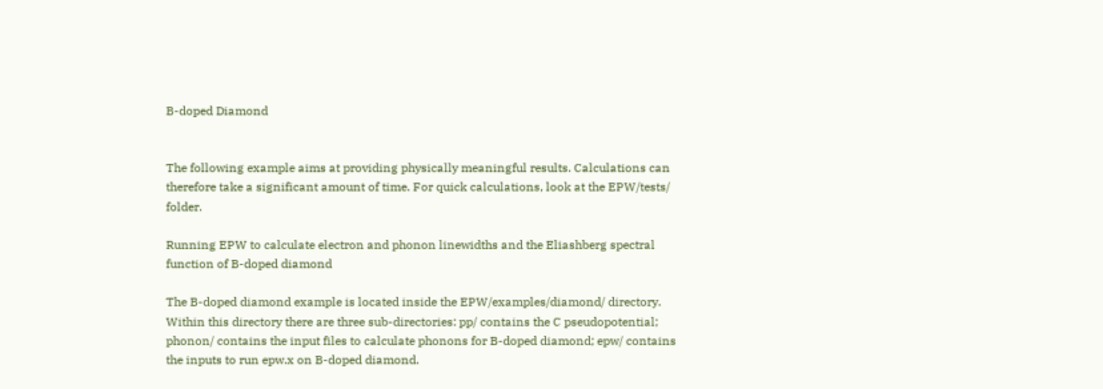B-doped Diamond


The following example aims at providing physically meaningful results. Calculations can therefore take a significant amount of time. For quick calculations, look at the EPW/tests/ folder.

Running EPW to calculate electron and phonon linewidths and the Eliashberg spectral function of B-doped diamond

The B-doped diamond example is located inside the EPW/examples/diamond/ directory. Within this directory there are three sub-directories: pp/ contains the C pseudopotential; phonon/ contains the input files to calculate phonons for B-doped diamond; epw/ contains the inputs to run epw.x on B-doped diamond.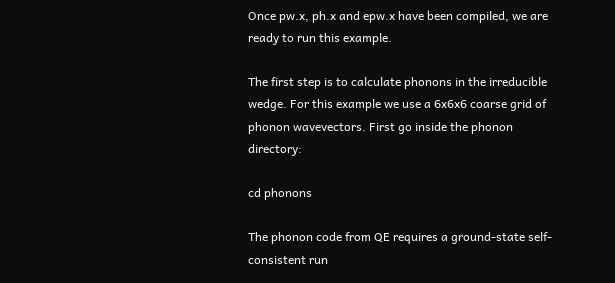Once pw.x, ph.x and epw.x have been compiled, we are ready to run this example.

The first step is to calculate phonons in the irreducible wedge. For this example we use a 6x6x6 coarse grid of phonon wavevectors. First go inside the phonon directory:

cd phonons

The phonon code from QE requires a ground-state self-consistent run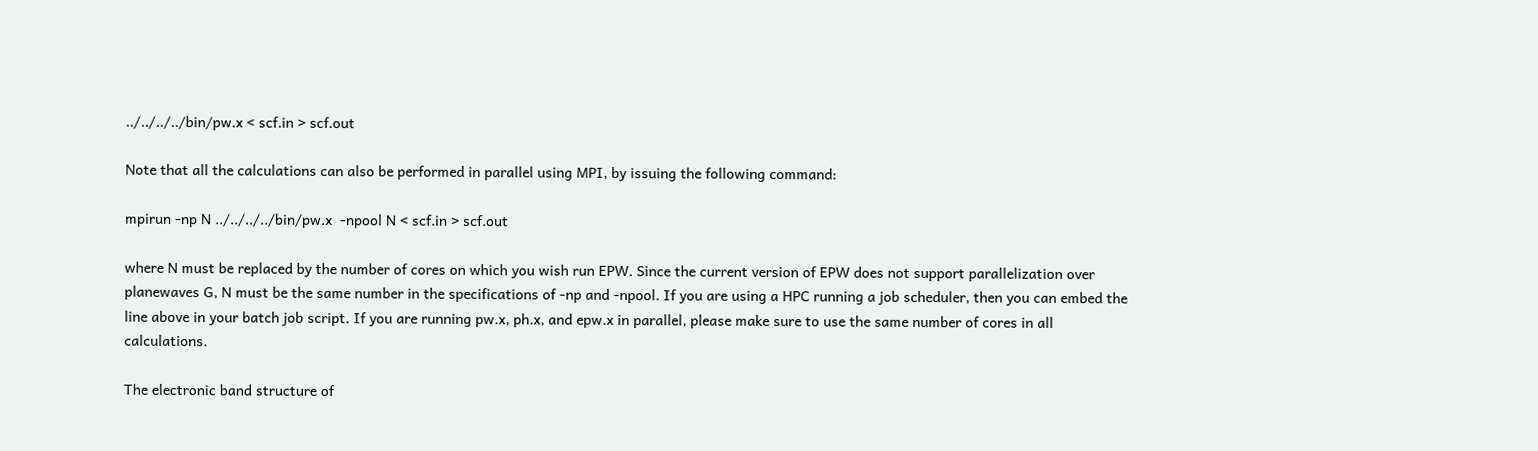../../../../bin/pw.x < scf.in > scf.out

Note that all the calculations can also be performed in parallel using MPI, by issuing the following command:

mpirun -np N ../../../../bin/pw.x  -npool N < scf.in > scf.out

where N must be replaced by the number of cores on which you wish run EPW. Since the current version of EPW does not support parallelization over planewaves G, N must be the same number in the specifications of -np and -npool. If you are using a HPC running a job scheduler, then you can embed the line above in your batch job script. If you are running pw.x, ph.x, and epw.x in parallel, please make sure to use the same number of cores in all calculations.

The electronic band structure of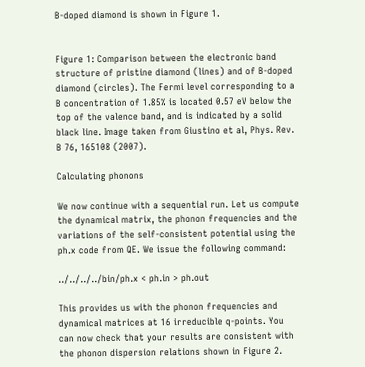B-doped diamond is shown in Figure 1.


Figure 1: Comparison between the electronic band structure of pristine diamond (lines) and of B-doped diamond (circles). The Fermi level corresponding to a B concentration of 1.85% is located 0.57 eV below the top of the valence band, and is indicated by a solid black line. Image taken from Giustino et al, Phys. Rev. B 76, 165108 (2007).

Calculating phonons

We now continue with a sequential run. Let us compute the dynamical matrix, the phonon frequencies and the variations of the self-consistent potential using the ph.x code from QE. We issue the following command:

../../../../bin/ph.x < ph.in > ph.out

This provides us with the phonon frequencies and dynamical matrices at 16 irreducible q-points. You can now check that your results are consistent with the phonon dispersion relations shown in Figure 2.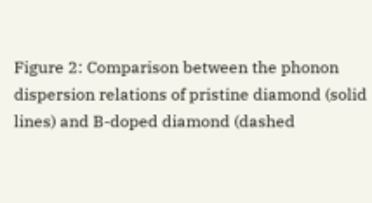Figure 2: Comparison between the phonon dispersion relations of pristine diamond (solid lines) and B-doped diamond (dashed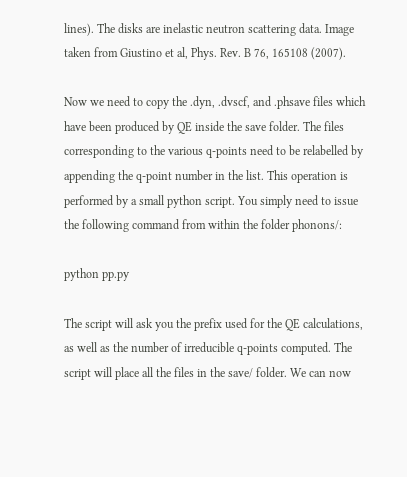lines). The disks are inelastic neutron scattering data. Image taken from Giustino et al, Phys. Rev. B 76, 165108 (2007).

Now we need to copy the .dyn, .dvscf, and .phsave files which have been produced by QE inside the save folder. The files corresponding to the various q-points need to be relabelled by appending the q-point number in the list. This operation is performed by a small python script. You simply need to issue the following command from within the folder phonons/:

python pp.py

The script will ask you the prefix used for the QE calculations, as well as the number of irreducible q-points computed. The script will place all the files in the save/ folder. We can now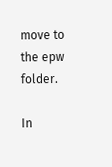move to the epw folder.

In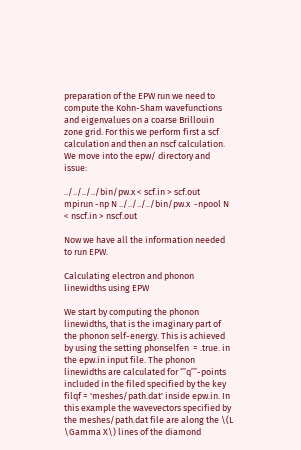preparation of the EPW run we need to compute the Kohn-Sham wavefunctions and eigenvalues on a coarse Brillouin zone grid. For this we perform first a scf calculation and then an nscf calculation. We move into the epw/ directory and issue:

../../../../bin/pw.x < scf.in > scf.out
mpirun -np N ../../../../bin/pw.x  -npool N < nscf.in > nscf.out

Now we have all the information needed to run EPW.

Calculating electron and phonon linewidths using EPW

We start by computing the phonon linewidths, that is the imaginary part of the phonon self-energy. This is achieved by using the setting phonselfen  = .true. in the epw.in input file. The phonon linewidths are calculated for ‘’’q’’’-points included in the filed specified by the key filqf = 'meshes/path.dat' inside epw.in. In this example the wavevectors specified by the meshes/path.dat file are along the \(L \Gamma X\) lines of the diamond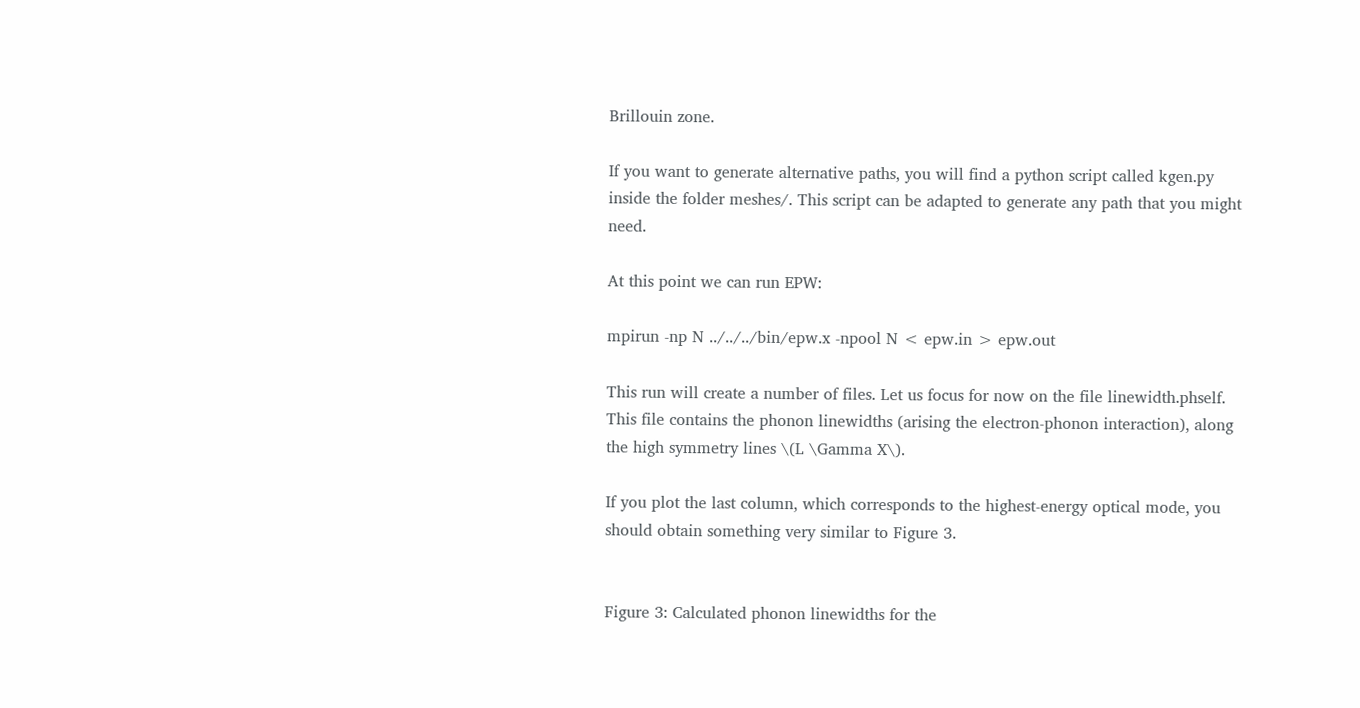Brillouin zone.

If you want to generate alternative paths, you will find a python script called kgen.py inside the folder meshes/. This script can be adapted to generate any path that you might need.

At this point we can run EPW:

mpirun -np N ../../../bin/epw.x -npool N < epw.in > epw.out

This run will create a number of files. Let us focus for now on the file linewidth.phself. This file contains the phonon linewidths (arising the electron-phonon interaction), along the high symmetry lines \(L \Gamma X\).

If you plot the last column, which corresponds to the highest-energy optical mode, you should obtain something very similar to Figure 3.


Figure 3: Calculated phonon linewidths for the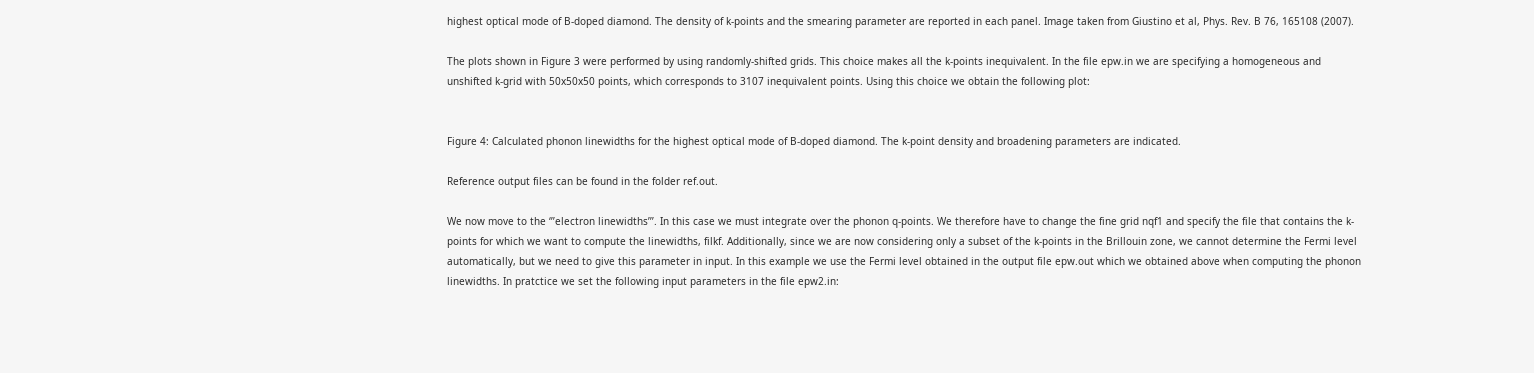highest optical mode of B-doped diamond. The density of k-points and the smearing parameter are reported in each panel. Image taken from Giustino et al, Phys. Rev. B 76, 165108 (2007).

The plots shown in Figure 3 were performed by using randomly-shifted grids. This choice makes all the k-points inequivalent. In the file epw.in we are specifying a homogeneous and unshifted k-grid with 50x50x50 points, which corresponds to 3107 inequivalent points. Using this choice we obtain the following plot:


Figure 4: Calculated phonon linewidths for the highest optical mode of B-doped diamond. The k-point density and broadening parameters are indicated.

Reference output files can be found in the folder ref.out.

We now move to the ‘’’electron linewidths’’’. In this case we must integrate over the phonon q-points. We therefore have to change the fine grid nqf1 and specify the file that contains the k-points for which we want to compute the linewidths, filkf. Additionally, since we are now considering only a subset of the k-points in the Brillouin zone, we cannot determine the Fermi level automatically, but we need to give this parameter in input. In this example we use the Fermi level obtained in the output file epw.out which we obtained above when computing the phonon linewidths. In pratctice we set the following input parameters in the file epw2.in: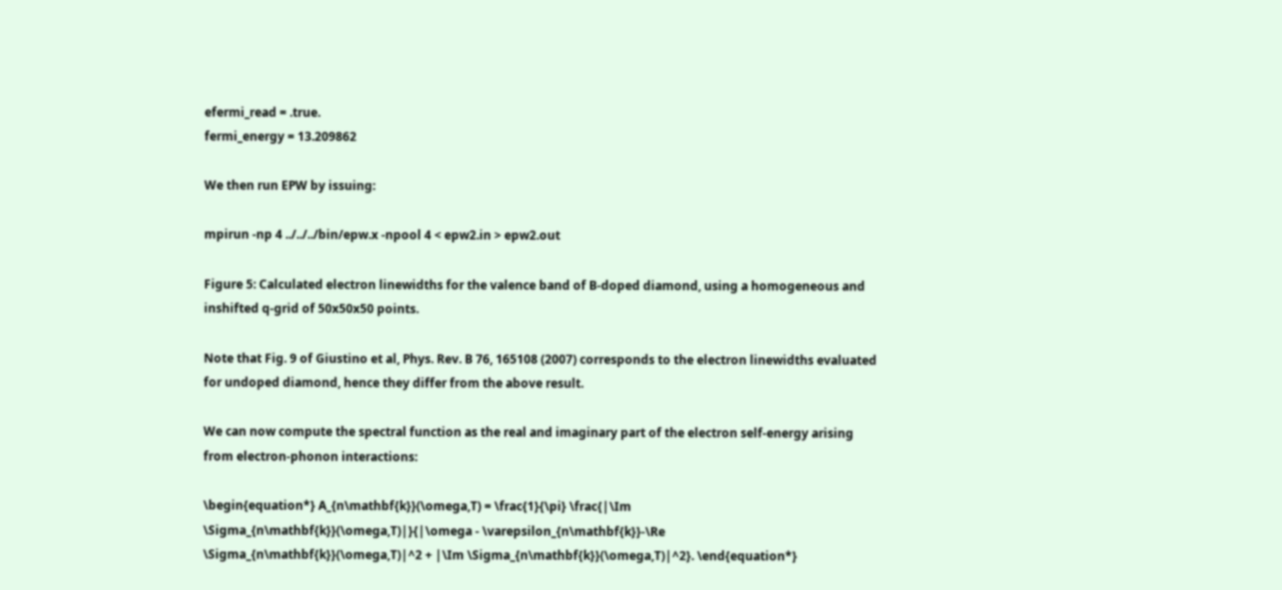efermi_read = .true.
fermi_energy = 13.209862

We then run EPW by issuing:

mpirun -np 4 ../../../bin/epw.x -npool 4 < epw2.in > epw2.out

Figure 5: Calculated electron linewidths for the valence band of B-doped diamond, using a homogeneous and inshifted q-grid of 50x50x50 points.

Note that Fig. 9 of Giustino et al, Phys. Rev. B 76, 165108 (2007) corresponds to the electron linewidths evaluated for undoped diamond, hence they differ from the above result.

We can now compute the spectral function as the real and imaginary part of the electron self-energy arising from electron-phonon interactions:

\begin{equation*} A_{n\mathbf{k}}(\omega,T) = \frac{1}{\pi} \frac{|\Im \Sigma_{n\mathbf{k}}(\omega,T)|}{|\omega - \varepsilon_{n\mathbf{k}}-\Re \Sigma_{n\mathbf{k}}(\omega,T)|^2 + |\Im \Sigma_{n\mathbf{k}}(\omega,T)|^2}. \end{equation*}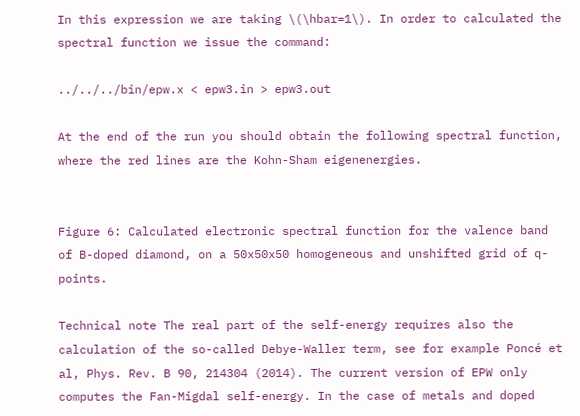In this expression we are taking \(\hbar=1\). In order to calculated the spectral function we issue the command:

../../../bin/epw.x < epw3.in > epw3.out

At the end of the run you should obtain the following spectral function, where the red lines are the Kohn-Sham eigenenergies.


Figure 6: Calculated electronic spectral function for the valence band of B-doped diamond, on a 50x50x50 homogeneous and unshifted grid of q-points.

Technical note The real part of the self-energy requires also the calculation of the so-called Debye-Waller term, see for example Poncé et al, Phys. Rev. B 90, 214304 (2014). The current version of EPW only computes the Fan-Migdal self-energy. In the case of metals and doped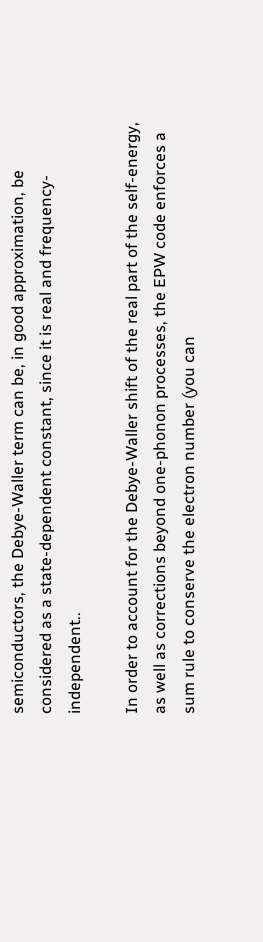semiconductors, the Debye-Waller term can be, in good approximation, be considered as a state-dependent constant, since it is real and frequency-independent..

In order to account for the Debye-Waller shift of the real part of the self-energy, as well as corrections beyond one-phonon processes, the EPW code enforces a sum rule to conserve the electron number (you can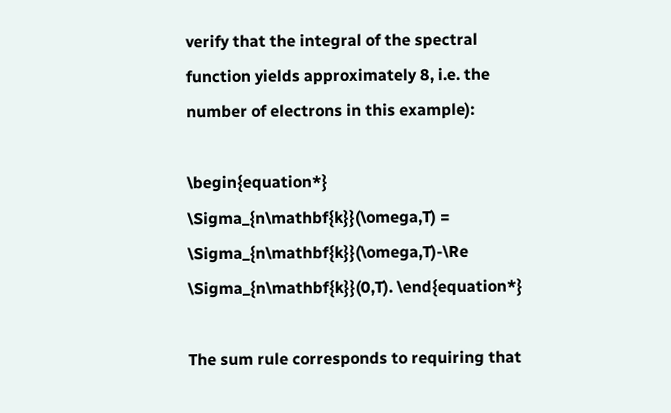verify that the integral of the spectral function yields approximately 8, i.e. the number of electrons in this example):

\begin{equation*} \Sigma_{n\mathbf{k}}(\omega,T) = \Sigma_{n\mathbf{k}}(\omega,T)-\Re \Sigma_{n\mathbf{k}}(0,T). \end{equation*}

The sum rule corresponds to requiring that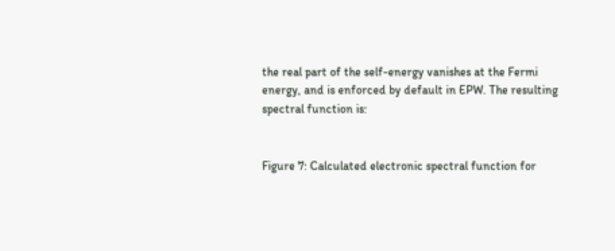the real part of the self-energy vanishes at the Fermi energy, and is enforced by default in EPW. The resulting spectral function is:


Figure 7: Calculated electronic spectral function for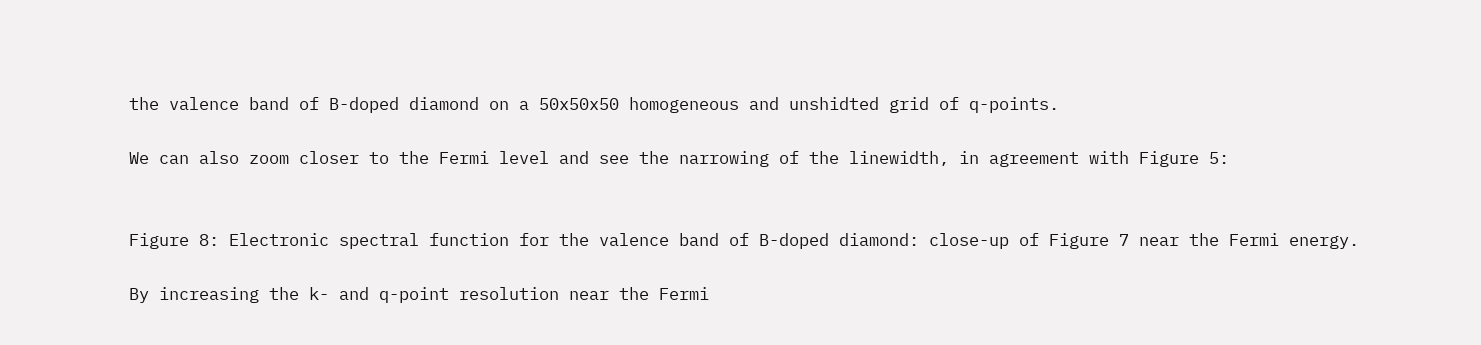the valence band of B-doped diamond on a 50x50x50 homogeneous and unshidted grid of q-points.

We can also zoom closer to the Fermi level and see the narrowing of the linewidth, in agreement with Figure 5:


Figure 8: Electronic spectral function for the valence band of B-doped diamond: close-up of Figure 7 near the Fermi energy.

By increasing the k- and q-point resolution near the Fermi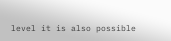level it is also possible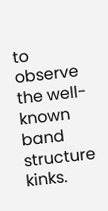to observe the well-known band structure kinks.